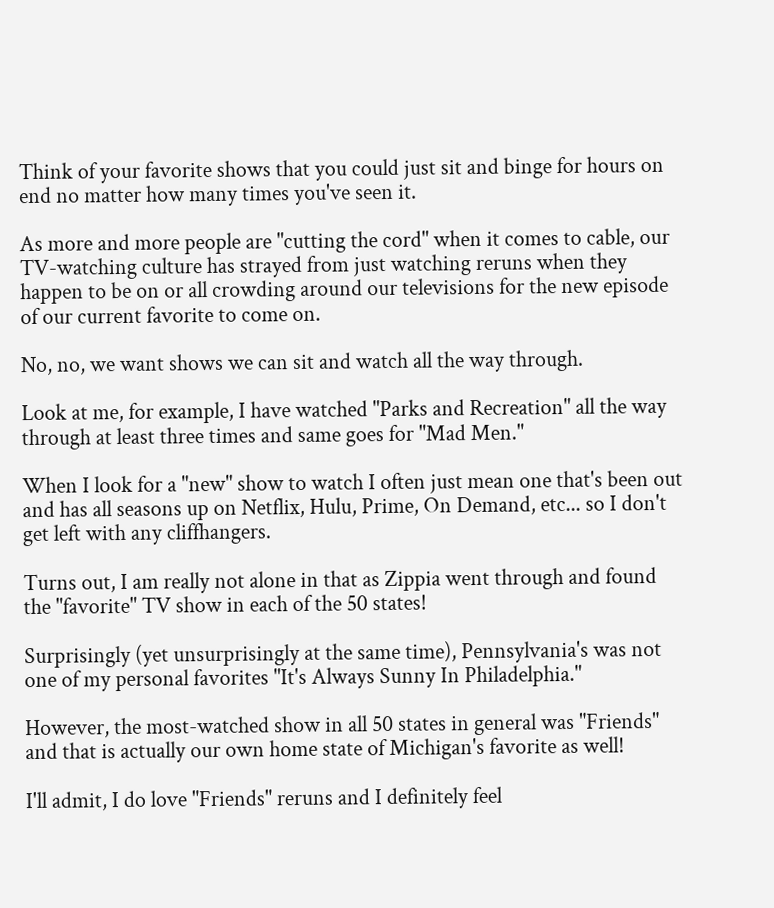Think of your favorite shows that you could just sit and binge for hours on end no matter how many times you've seen it.

As more and more people are "cutting the cord" when it comes to cable, our TV-watching culture has strayed from just watching reruns when they happen to be on or all crowding around our televisions for the new episode of our current favorite to come on.

No, no, we want shows we can sit and watch all the way through.

Look at me, for example, I have watched "Parks and Recreation" all the way through at least three times and same goes for "Mad Men."

When I look for a "new" show to watch I often just mean one that's been out and has all seasons up on Netflix, Hulu, Prime, On Demand, etc... so I don't get left with any cliffhangers.

Turns out, I am really not alone in that as Zippia went through and found the "favorite" TV show in each of the 50 states!

Surprisingly (yet unsurprisingly at the same time), Pennsylvania's was not one of my personal favorites "It's Always Sunny In Philadelphia."

However, the most-watched show in all 50 states in general was "Friends" and that is actually our own home state of Michigan's favorite as well!

I'll admit, I do love "Friends" reruns and I definitely feel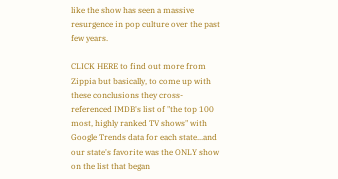like the show has seen a massive resurgence in pop culture over the past few years.

CLICK HERE to find out more from Zippia but basically, to come up with these conclusions they cross-referenced IMDB's list of "the top 100 most, highly ranked TV shows" with Google Trends data for each state...and our state's favorite was the ONLY show on the list that began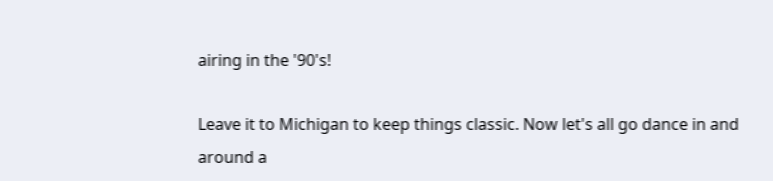airing in the '90's!

Leave it to Michigan to keep things classic. Now let's all go dance in and around a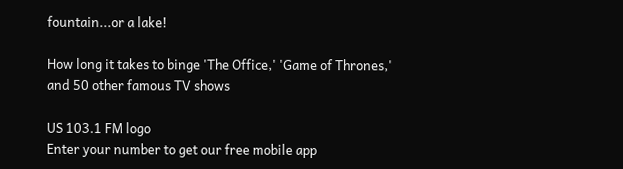fountain...or a lake!

How long it takes to binge 'The Office,' 'Game of Thrones,' and 50 other famous TV shows

US 103.1 FM logo
Enter your number to get our free mobile app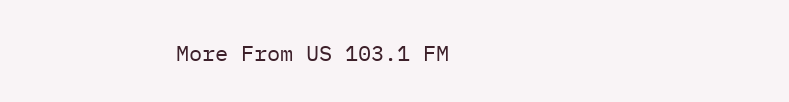More From US 103.1 FM